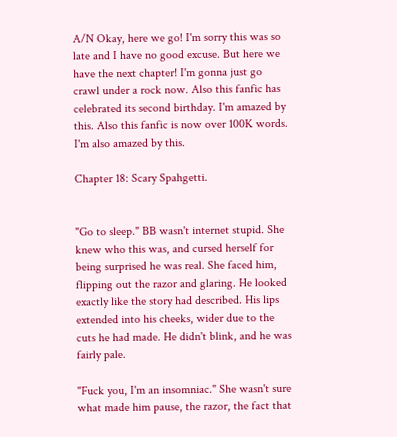A/N Okay, here we go! I'm sorry this was so late and I have no good excuse. But here we have the next chapter! I'm gonna just go crawl under a rock now. Also this fanfic has celebrated its second birthday. I'm amazed by this. Also this fanfic is now over 100K words. I'm also amazed by this.

Chapter 18: Scary Spahgetti.


"Go to sleep." BB wasn't internet stupid. She knew who this was, and cursed herself for being surprised he was real. She faced him, flipping out the razor and glaring. He looked exactly like the story had described. His lips extended into his cheeks, wider due to the cuts he had made. He didn't blink, and he was fairly pale.

"Fuck you, I'm an insomniac." She wasn't sure what made him pause, the razor, the fact that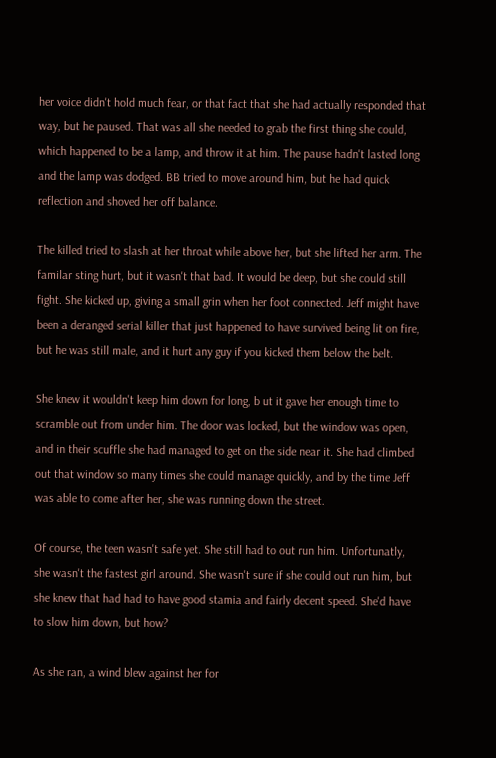her voice didn't hold much fear, or that fact that she had actually responded that way, but he paused. That was all she needed to grab the first thing she could, which happened to be a lamp, and throw it at him. The pause hadn't lasted long and the lamp was dodged. BB tried to move around him, but he had quick reflection and shoved her off balance.

The killed tried to slash at her throat while above her, but she lifted her arm. The familar sting hurt, but it wasn't that bad. It would be deep, but she could still fight. She kicked up, giving a small grin when her foot connected. Jeff might have been a deranged serial killer that just happened to have survived being lit on fire, but he was still male, and it hurt any guy if you kicked them below the belt.

She knew it wouldn't keep him down for long, b ut it gave her enough time to scramble out from under him. The door was locked, but the window was open, and in their scuffle she had managed to get on the side near it. She had climbed out that window so many times she could manage quickly, and by the time Jeff was able to come after her, she was running down the street.

Of course, the teen wasn't safe yet. She still had to out run him. Unfortunatly, she wasn't the fastest girl around. She wasn't sure if she could out run him, but she knew that had had to have good stamia and fairly decent speed. She'd have to slow him down, but how?

As she ran, a wind blew against her for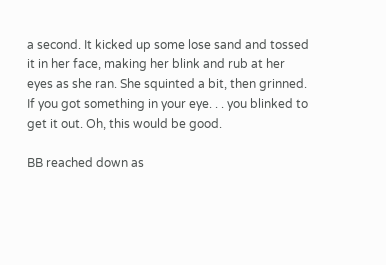a second. It kicked up some lose sand and tossed it in her face, making her blink and rub at her eyes as she ran. She squinted a bit, then grinned. If you got something in your eye. . . you blinked to get it out. Oh, this would be good.

BB reached down as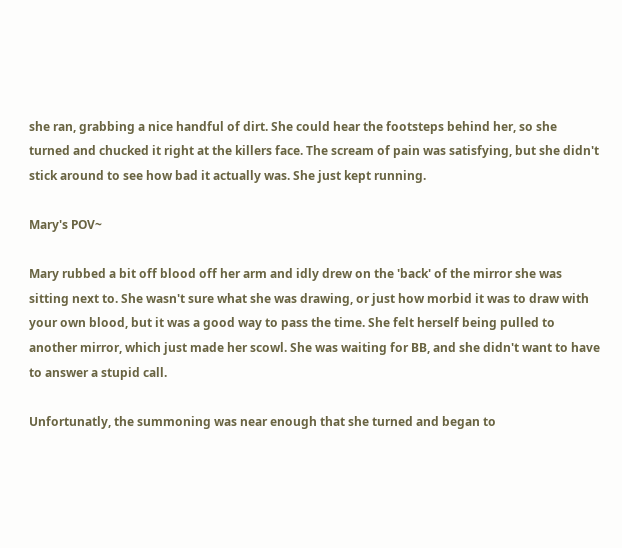she ran, grabbing a nice handful of dirt. She could hear the footsteps behind her, so she turned and chucked it right at the killers face. The scream of pain was satisfying, but she didn't stick around to see how bad it actually was. She just kept running.

Mary's POV~

Mary rubbed a bit off blood off her arm and idly drew on the 'back' of the mirror she was sitting next to. She wasn't sure what she was drawing, or just how morbid it was to draw with your own blood, but it was a good way to pass the time. She felt herself being pulled to another mirror, which just made her scowl. She was waiting for BB, and she didn't want to have to answer a stupid call.

Unfortunatly, the summoning was near enough that she turned and began to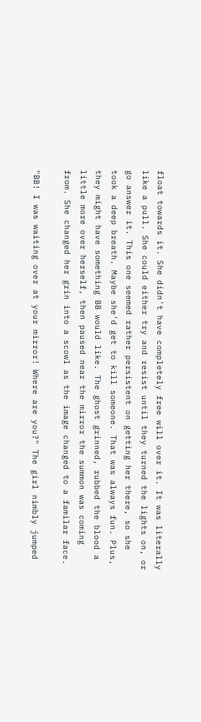float towards it. She didn't have completely free will over it. It was literally like a pull. She could either try and resist until they turned the lights on, or go answer it. This one seemed rather persistent on getting her there, so she took a deep breath. Maybe she'd get to kill someone. That was always fun. Plus, they might have something BB would like. The ghost grinned, rubbed the blood a little more over herself, then paused near the mirror the summon was coming from. She changed her grin into a scowl as the image changed to a familar face.

"BB! I was waiting over at your mirror! Where are you?" The girl nimbly jumped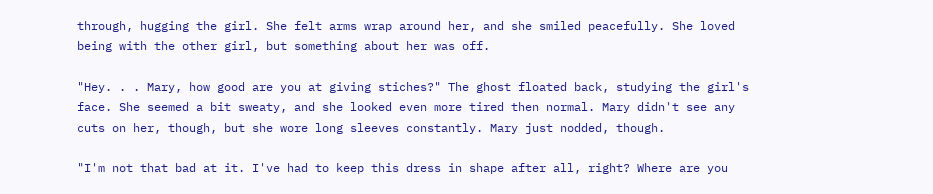through, hugging the girl. She felt arms wrap around her, and she smiled peacefully. She loved being with the other girl, but something about her was off.

"Hey. . . Mary, how good are you at giving stiches?" The ghost floated back, studying the girl's face. She seemed a bit sweaty, and she looked even more tired then normal. Mary didn't see any cuts on her, though, but she wore long sleeves constantly. Mary just nodded, though.

"I'm not that bad at it. I've had to keep this dress in shape after all, right? Where are you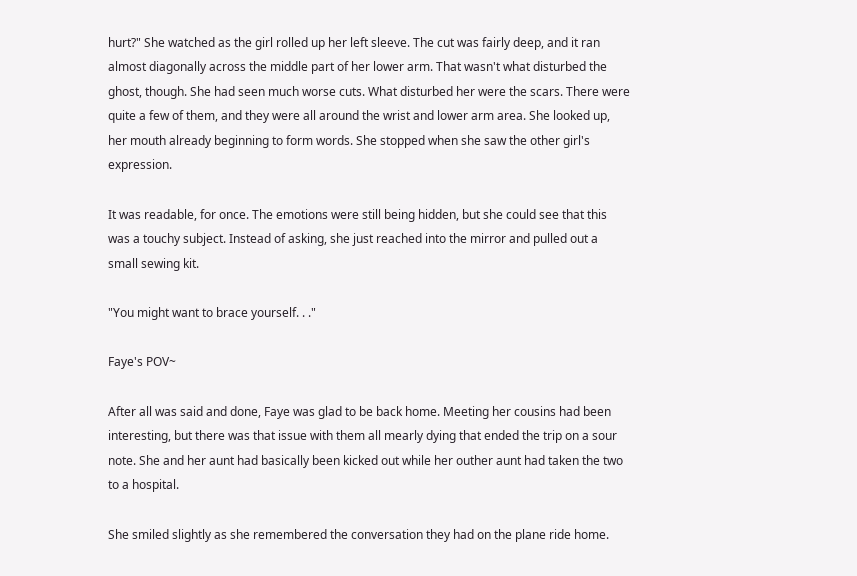hurt?" She watched as the girl rolled up her left sleeve. The cut was fairly deep, and it ran almost diagonally across the middle part of her lower arm. That wasn't what disturbed the ghost, though. She had seen much worse cuts. What disturbed her were the scars. There were quite a few of them, and they were all around the wrist and lower arm area. She looked up, her mouth already beginning to form words. She stopped when she saw the other girl's expression.

It was readable, for once. The emotions were still being hidden, but she could see that this was a touchy subject. Instead of asking, she just reached into the mirror and pulled out a small sewing kit.

"You might want to brace yourself. . ."

Faye's POV~

After all was said and done, Faye was glad to be back home. Meeting her cousins had been interesting, but there was that issue with them all mearly dying that ended the trip on a sour note. She and her aunt had basically been kicked out while her outher aunt had taken the two to a hospital.

She smiled slightly as she remembered the conversation they had on the plane ride home.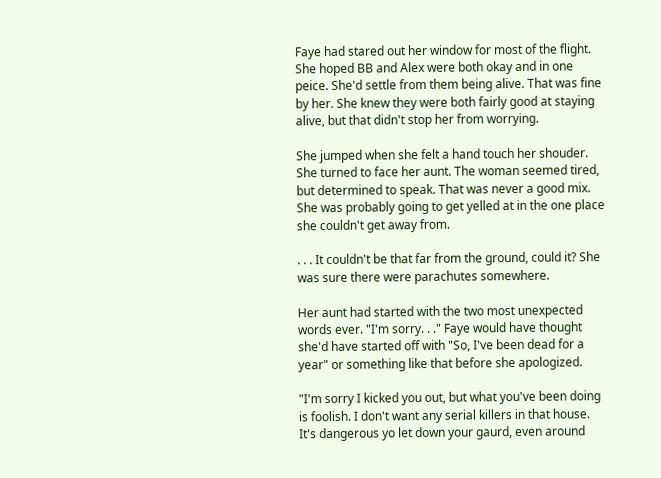Faye had stared out her window for most of the flight. She hoped BB and Alex were both okay and in one peice. She'd settle from them being alive. That was fine by her. She knew they were both fairly good at staying alive, but that didn't stop her from worrying.

She jumped when she felt a hand touch her shouder. She turned to face her aunt. The woman seemed tired, but determined to speak. That was never a good mix. She was probably going to get yelled at in the one place she couldn't get away from.

. . . It couldn't be that far from the ground, could it? She was sure there were parachutes somewhere.

Her aunt had started with the two most unexpected words ever. "I'm sorry. . ." Faye would have thought she'd have started off with "So, I've been dead for a year" or something like that before she apologized.

"I'm sorry I kicked you out, but what you've been doing is foolish. I don't want any serial killers in that house. It's dangerous yo let down your gaurd, even around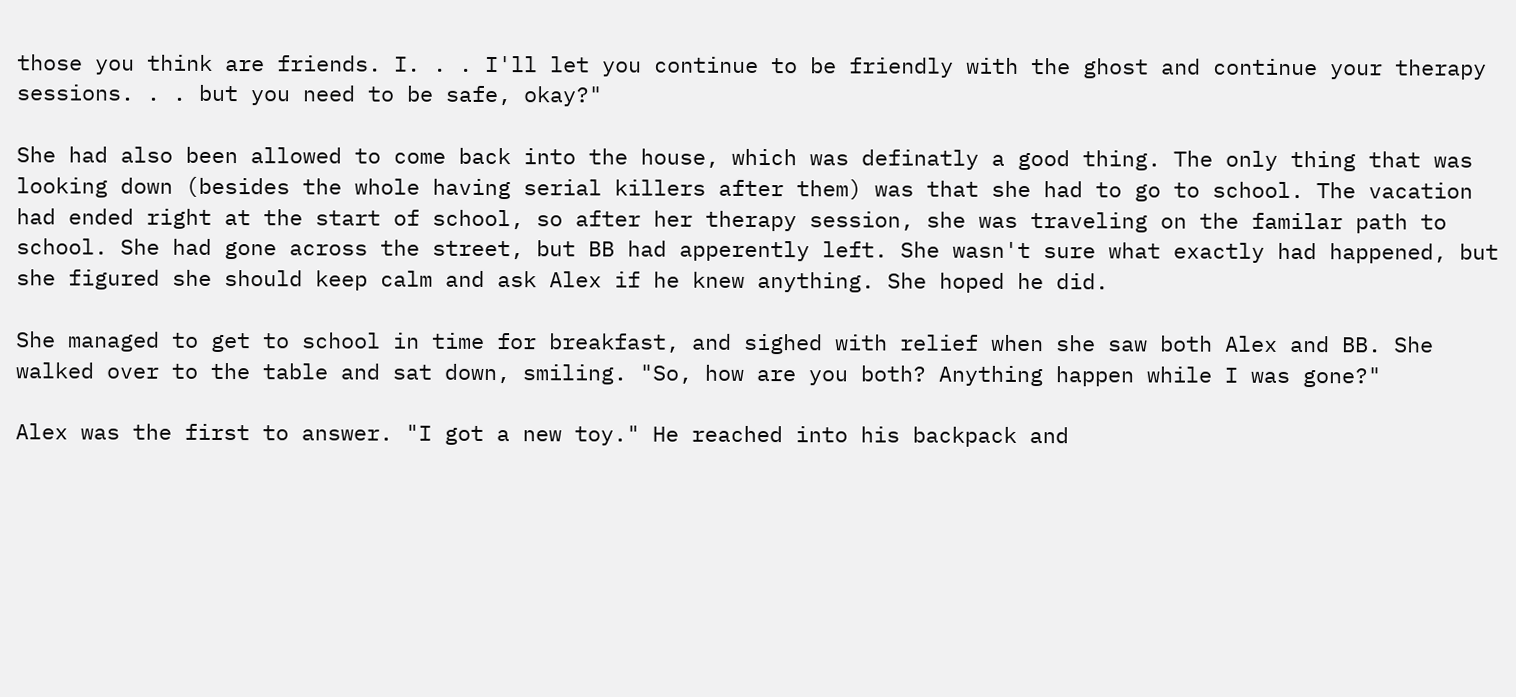those you think are friends. I. . . I'll let you continue to be friendly with the ghost and continue your therapy sessions. . . but you need to be safe, okay?"

She had also been allowed to come back into the house, which was definatly a good thing. The only thing that was looking down (besides the whole having serial killers after them) was that she had to go to school. The vacation had ended right at the start of school, so after her therapy session, she was traveling on the familar path to school. She had gone across the street, but BB had apperently left. She wasn't sure what exactly had happened, but she figured she should keep calm and ask Alex if he knew anything. She hoped he did.

She managed to get to school in time for breakfast, and sighed with relief when she saw both Alex and BB. She walked over to the table and sat down, smiling. "So, how are you both? Anything happen while I was gone?"

Alex was the first to answer. "I got a new toy." He reached into his backpack and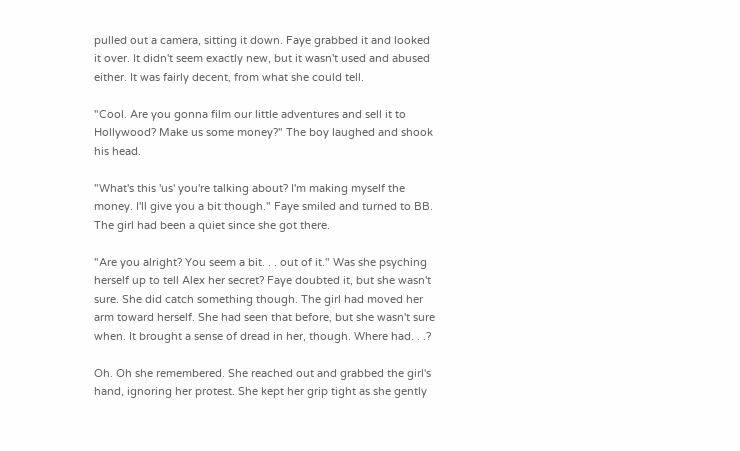pulled out a camera, sitting it down. Faye grabbed it and looked it over. It didn't seem exactly new, but it wasn't used and abused either. It was fairly decent, from what she could tell.

"Cool. Are you gonna film our little adventures and sell it to Hollywood? Make us some money?" The boy laughed and shook his head.

"What's this 'us' you're talking about? I'm making myself the money. I'll give you a bit though." Faye smiled and turned to BB. The girl had been a quiet since she got there.

"Are you alright? You seem a bit. . . out of it." Was she psyching herself up to tell Alex her secret? Faye doubted it, but she wasn't sure. She did catch something though. The girl had moved her arm toward herself. She had seen that before, but she wasn't sure when. It brought a sense of dread in her, though. Where had. . .?

Oh. Oh she remembered. She reached out and grabbed the girl's hand, ignoring her protest. She kept her grip tight as she gently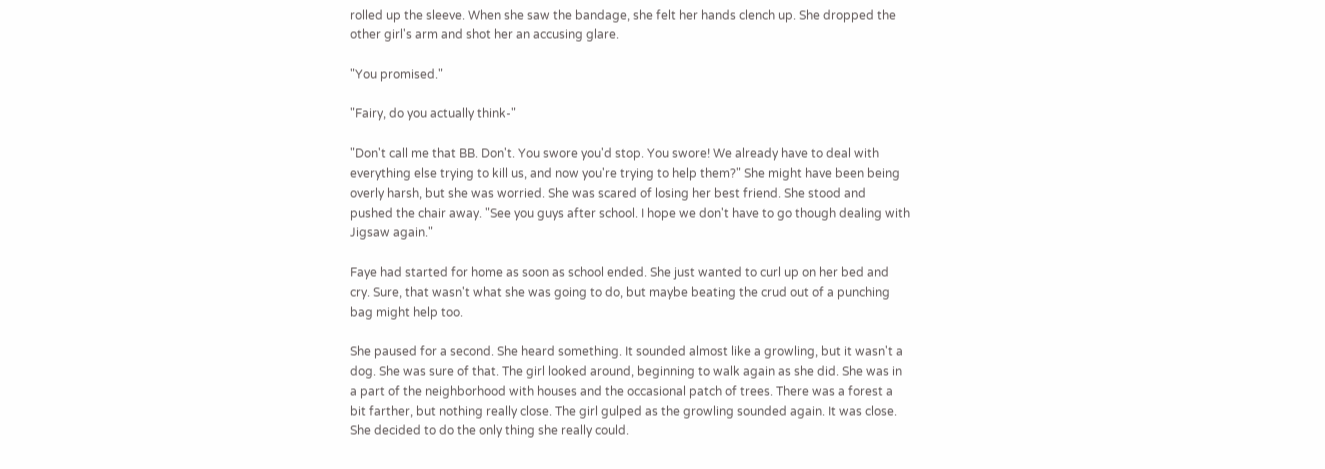rolled up the sleeve. When she saw the bandage, she felt her hands clench up. She dropped the other girl's arm and shot her an accusing glare.

"You promised."

"Fairy, do you actually think-"

"Don't call me that BB. Don't. You swore you'd stop. You swore! We already have to deal with everything else trying to kill us, and now you're trying to help them?" She might have been being overly harsh, but she was worried. She was scared of losing her best friend. She stood and pushed the chair away. "See you guys after school. I hope we don't have to go though dealing with Jigsaw again."

Faye had started for home as soon as school ended. She just wanted to curl up on her bed and cry. Sure, that wasn't what she was going to do, but maybe beating the crud out of a punching bag might help too.

She paused for a second. She heard something. It sounded almost like a growling, but it wasn't a dog. She was sure of that. The girl looked around, beginning to walk again as she did. She was in a part of the neighborhood with houses and the occasional patch of trees. There was a forest a bit farther, but nothing really close. The girl gulped as the growling sounded again. It was close. She decided to do the only thing she really could.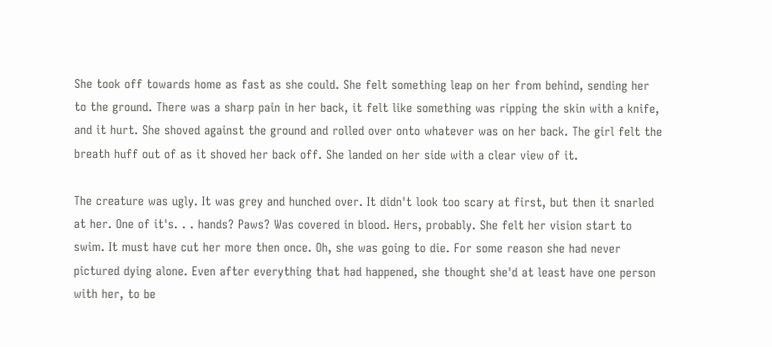She took off towards home as fast as she could. She felt something leap on her from behind, sending her to the ground. There was a sharp pain in her back, it felt like something was ripping the skin with a knife, and it hurt. She shoved against the ground and rolled over onto whatever was on her back. The girl felt the breath huff out of as it shoved her back off. She landed on her side with a clear view of it.

The creature was ugly. It was grey and hunched over. It didn't look too scary at first, but then it snarled at her. One of it's. . . hands? Paws? Was covered in blood. Hers, probably. She felt her vision start to swim. It must have cut her more then once. Oh, she was going to die. For some reason she had never pictured dying alone. Even after everything that had happened, she thought she'd at least have one person with her, to be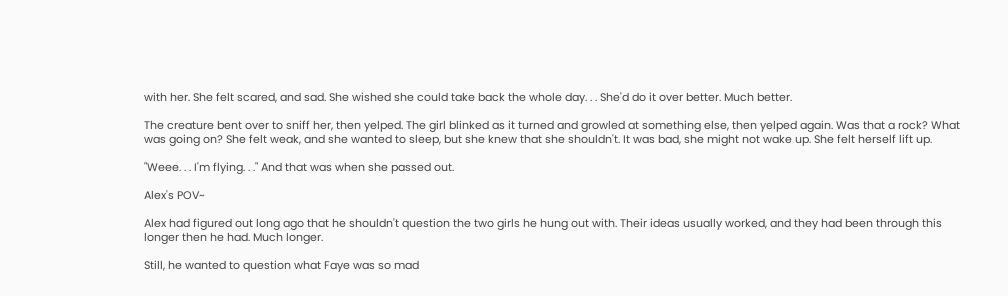with her. She felt scared, and sad. She wished she could take back the whole day. . . She'd do it over better. Much better.

The creature bent over to sniff her, then yelped. The girl blinked as it turned and growled at something else, then yelped again. Was that a rock? What was going on? She felt weak, and she wanted to sleep, but she knew that she shouldn't. It was bad, she might not wake up. She felt herself lift up.

"Weee. . . I'm flying. . ." And that was when she passed out.

Alex's POV~

Alex had figured out long ago that he shouldn't question the two girls he hung out with. Their ideas usually worked, and they had been through this longer then he had. Much longer.

Still, he wanted to question what Faye was so mad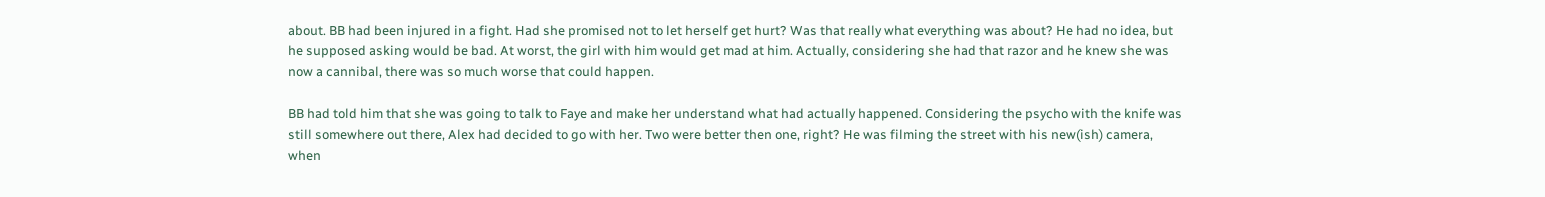about. BB had been injured in a fight. Had she promised not to let herself get hurt? Was that really what everything was about? He had no idea, but he supposed asking would be bad. At worst, the girl with him would get mad at him. Actually, considering she had that razor and he knew she was now a cannibal, there was so much worse that could happen.

BB had told him that she was going to talk to Faye and make her understand what had actually happened. Considering the psycho with the knife was still somewhere out there, Alex had decided to go with her. Two were better then one, right? He was filming the street with his new(ish) camera, when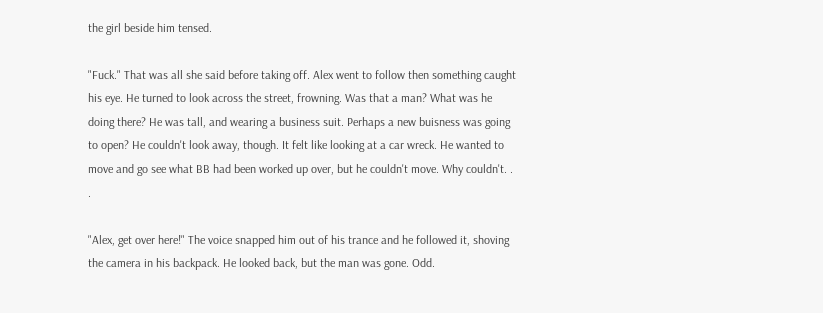the girl beside him tensed.

"Fuck." That was all she said before taking off. Alex went to follow then something caught his eye. He turned to look across the street, frowning. Was that a man? What was he doing there? He was tall, and wearing a business suit. Perhaps a new buisness was going to open? He couldn't look away, though. It felt like looking at a car wreck. He wanted to move and go see what BB had been worked up over, but he couldn't move. Why couldn't. . .

"Alex, get over here!" The voice snapped him out of his trance and he followed it, shoving the camera in his backpack. He looked back, but the man was gone. Odd.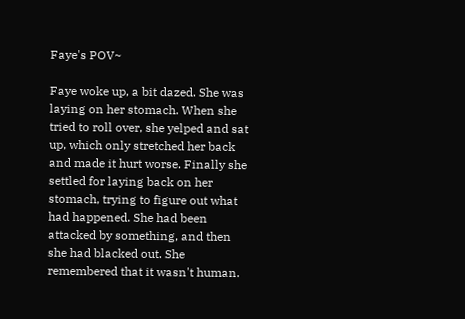Faye's POV~

Faye woke up, a bit dazed. She was laying on her stomach. When she tried to roll over, she yelped and sat up, which only stretched her back and made it hurt worse. Finally she settled for laying back on her stomach, trying to figure out what had happened. She had been attacked by something, and then she had blacked out. She remembered that it wasn't human.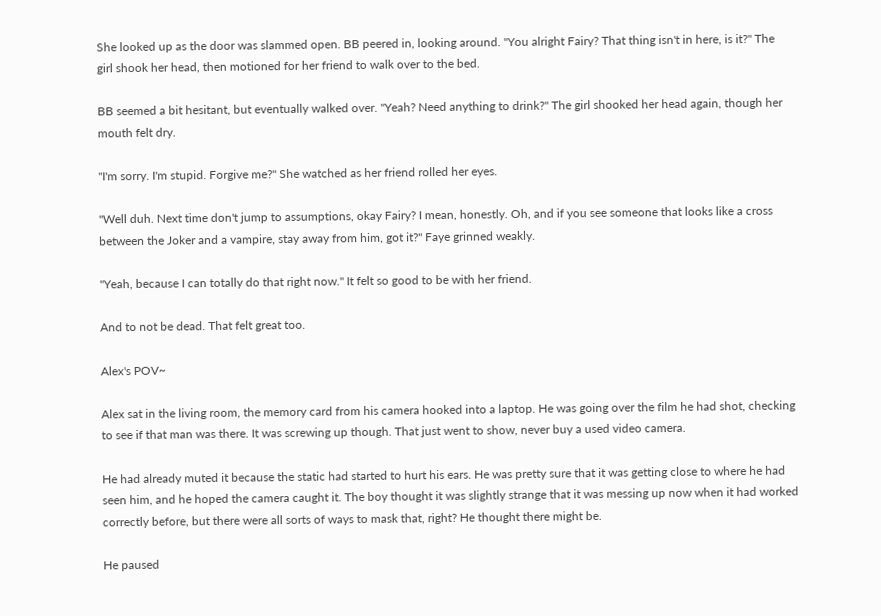She looked up as the door was slammed open. BB peered in, looking around. "You alright Fairy? That thing isn't in here, is it?" The girl shook her head, then motioned for her friend to walk over to the bed.

BB seemed a bit hesitant, but eventually walked over. "Yeah? Need anything to drink?" The girl shooked her head again, though her mouth felt dry.

"I'm sorry. I'm stupid. Forgive me?" She watched as her friend rolled her eyes.

"Well duh. Next time don't jump to assumptions, okay Fairy? I mean, honestly. Oh, and if you see someone that looks like a cross between the Joker and a vampire, stay away from him, got it?" Faye grinned weakly.

"Yeah, because I can totally do that right now." It felt so good to be with her friend.

And to not be dead. That felt great too.

Alex's POV~

Alex sat in the living room, the memory card from his camera hooked into a laptop. He was going over the film he had shot, checking to see if that man was there. It was screwing up though. That just went to show, never buy a used video camera.

He had already muted it because the static had started to hurt his ears. He was pretty sure that it was getting close to where he had seen him, and he hoped the camera caught it. The boy thought it was slightly strange that it was messing up now when it had worked correctly before, but there were all sorts of ways to mask that, right? He thought there might be.

He paused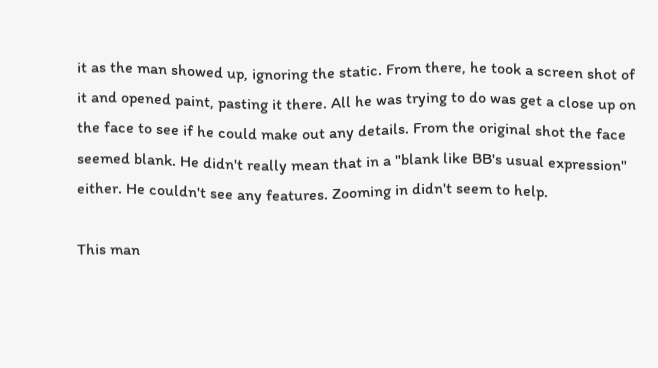it as the man showed up, ignoring the static. From there, he took a screen shot of it and opened paint, pasting it there. All he was trying to do was get a close up on the face to see if he could make out any details. From the original shot the face seemed blank. He didn't really mean that in a "blank like BB's usual expression" either. He couldn't see any features. Zooming in didn't seem to help.

This man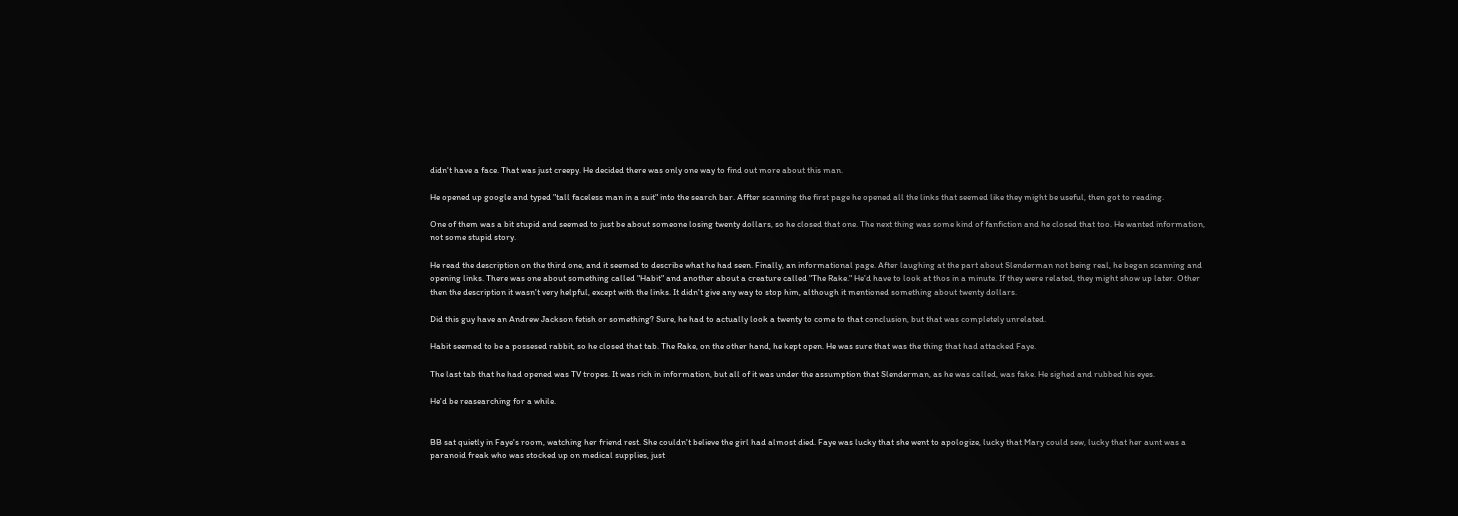didn't have a face. That was just creepy. He decided there was only one way to find out more about this man.

He opened up google and typed "tall faceless man in a suit" into the search bar. Affter scanning the first page he opened all the links that seemed like they might be useful, then got to reading.

One of them was a bit stupid and seemed to just be about someone losing twenty dollars, so he closed that one. The next thing was some kind of fanfiction and he closed that too. He wanted information, not some stupid story.

He read the description on the third one, and it seemed to describe what he had seen. Finally, an informational page. After laughing at the part about Slenderman not being real, he began scanning and opening links. There was one about something called "Habit" and another about a creature called "The Rake." He'd have to look at thos in a minute. If they were related, they might show up later. Other then the description it wasn't very helpful, except with the links. It didn't give any way to stop him, although it mentioned something about twenty dollars.

Did this guy have an Andrew Jackson fetish or something? Sure, he had to actually look a twenty to come to that conclusion, but that was completely unrelated.

Habit seemed to be a possesed rabbit, so he closed that tab. The Rake, on the other hand, he kept open. He was sure that was the thing that had attacked Faye.

The last tab that he had opened was TV tropes. It was rich in information, but all of it was under the assumption that Slenderman, as he was called, was fake. He sighed and rubbed his eyes.

He'd be reasearching for a while.


BB sat quietly in Faye's room, watching her friend rest. She couldn't believe the girl had almost died. Faye was lucky that she went to apologize, lucky that Mary could sew, lucky that her aunt was a paranoid freak who was stocked up on medical supplies, just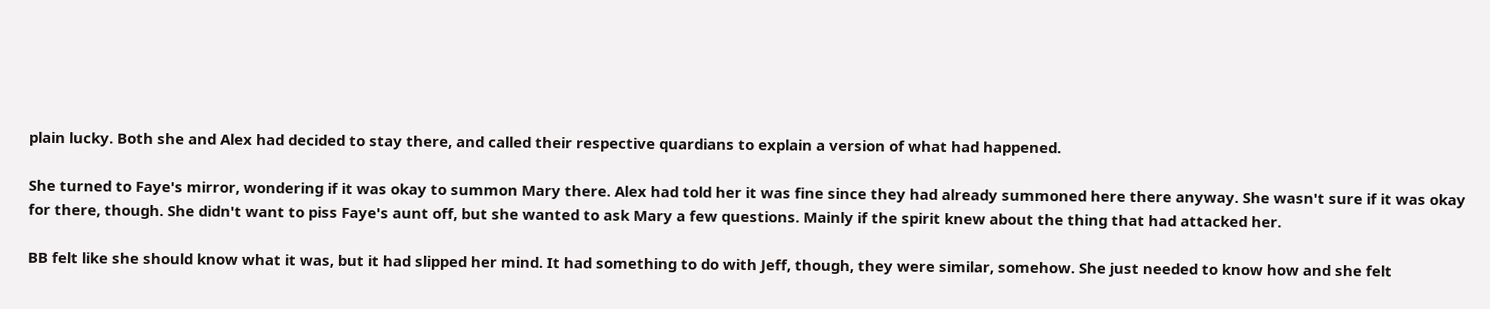plain lucky. Both she and Alex had decided to stay there, and called their respective quardians to explain a version of what had happened.

She turned to Faye's mirror, wondering if it was okay to summon Mary there. Alex had told her it was fine since they had already summoned here there anyway. She wasn't sure if it was okay for there, though. She didn't want to piss Faye's aunt off, but she wanted to ask Mary a few questions. Mainly if the spirit knew about the thing that had attacked her.

BB felt like she should know what it was, but it had slipped her mind. It had something to do with Jeff, though, they were similar, somehow. She just needed to know how and she felt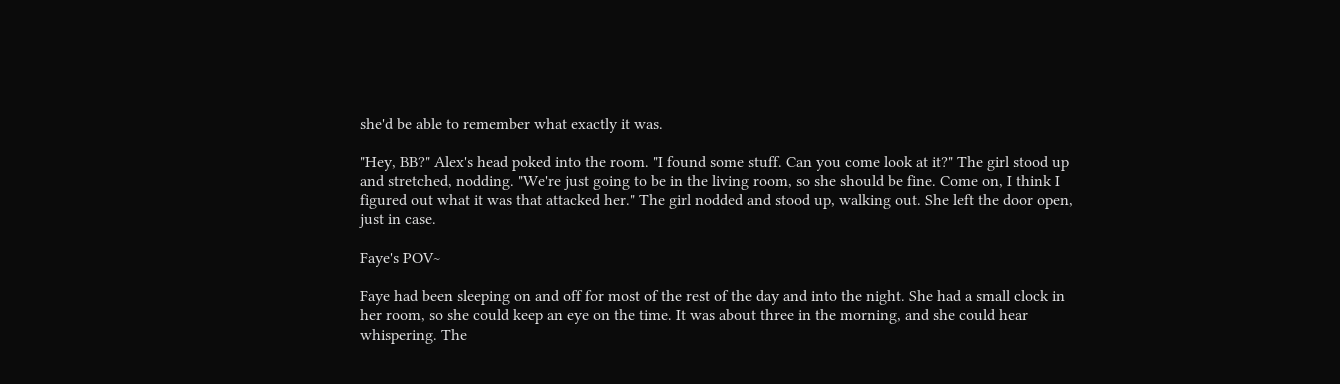she'd be able to remember what exactly it was.

"Hey, BB?" Alex's head poked into the room. "I found some stuff. Can you come look at it?" The girl stood up and stretched, nodding. "We're just going to be in the living room, so she should be fine. Come on, I think I figured out what it was that attacked her." The girl nodded and stood up, walking out. She left the door open, just in case.

Faye's POV~

Faye had been sleeping on and off for most of the rest of the day and into the night. She had a small clock in her room, so she could keep an eye on the time. It was about three in the morning, and she could hear whispering. The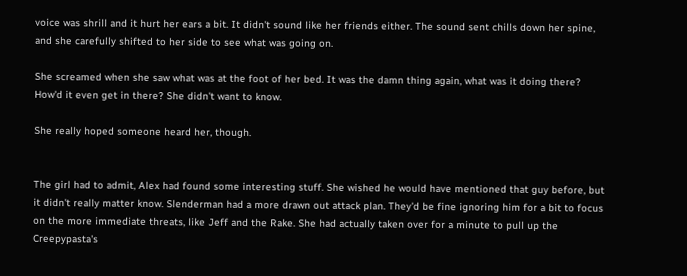voice was shrill and it hurt her ears a bit. It didn't sound like her friends either. The sound sent chills down her spine, and she carefully shifted to her side to see what was going on.

She screamed when she saw what was at the foot of her bed. It was the damn thing again, what was it doing there? How'd it even get in there? She didn't want to know.

She really hoped someone heard her, though.


The girl had to admit, Alex had found some interesting stuff. She wished he would have mentioned that guy before, but it didn't really matter know. Slenderman had a more drawn out attack plan. They'd be fine ignoring him for a bit to focus on the more immediate threats, like Jeff and the Rake. She had actually taken over for a minute to pull up the Creepypasta's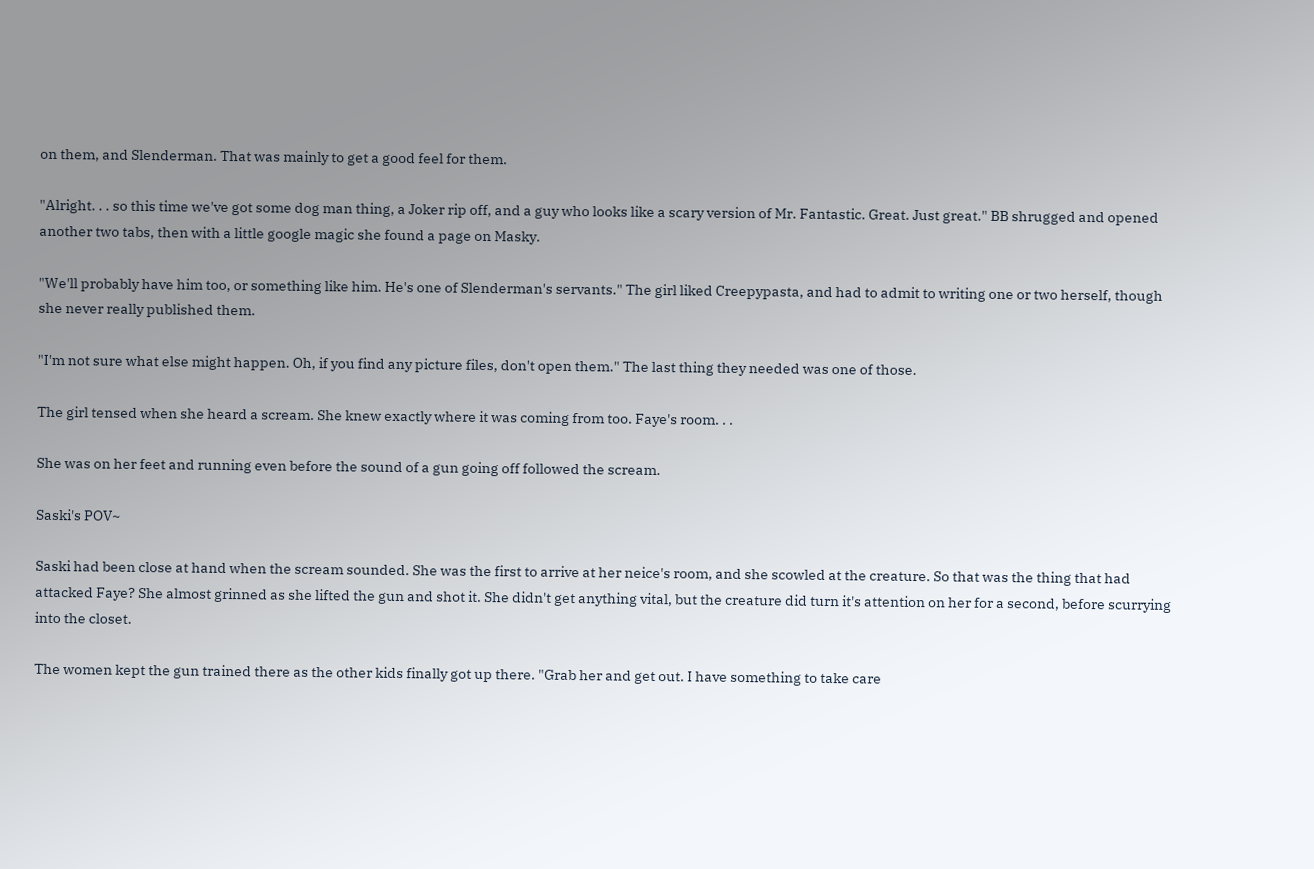on them, and Slenderman. That was mainly to get a good feel for them.

"Alright. . . so this time we've got some dog man thing, a Joker rip off, and a guy who looks like a scary version of Mr. Fantastic. Great. Just great." BB shrugged and opened another two tabs, then with a little google magic she found a page on Masky.

"We'll probably have him too, or something like him. He's one of Slenderman's servants." The girl liked Creepypasta, and had to admit to writing one or two herself, though she never really published them.

"I'm not sure what else might happen. Oh, if you find any picture files, don't open them." The last thing they needed was one of those.

The girl tensed when she heard a scream. She knew exactly where it was coming from too. Faye's room. . .

She was on her feet and running even before the sound of a gun going off followed the scream.

Saski's POV~

Saski had been close at hand when the scream sounded. She was the first to arrive at her neice's room, and she scowled at the creature. So that was the thing that had attacked Faye? She almost grinned as she lifted the gun and shot it. She didn't get anything vital, but the creature did turn it's attention on her for a second, before scurrying into the closet.

The women kept the gun trained there as the other kids finally got up there. "Grab her and get out. I have something to take care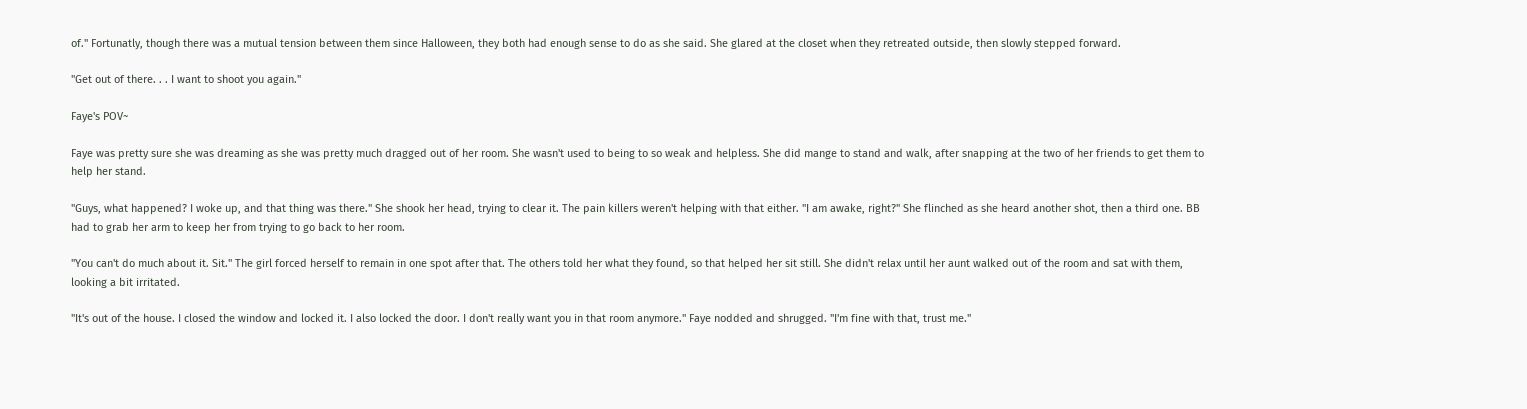of." Fortunatly, though there was a mutual tension between them since Halloween, they both had enough sense to do as she said. She glared at the closet when they retreated outside, then slowly stepped forward.

"Get out of there. . . I want to shoot you again."

Faye's POV~

Faye was pretty sure she was dreaming as she was pretty much dragged out of her room. She wasn't used to being to so weak and helpless. She did mange to stand and walk, after snapping at the two of her friends to get them to help her stand.

"Guys, what happened? I woke up, and that thing was there." She shook her head, trying to clear it. The pain killers weren't helping with that either. "I am awake, right?" She flinched as she heard another shot, then a third one. BB had to grab her arm to keep her from trying to go back to her room.

"You can't do much about it. Sit." The girl forced herself to remain in one spot after that. The others told her what they found, so that helped her sit still. She didn't relax until her aunt walked out of the room and sat with them, looking a bit irritated.

"It's out of the house. I closed the window and locked it. I also locked the door. I don't really want you in that room anymore." Faye nodded and shrugged. "I'm fine with that, trust me."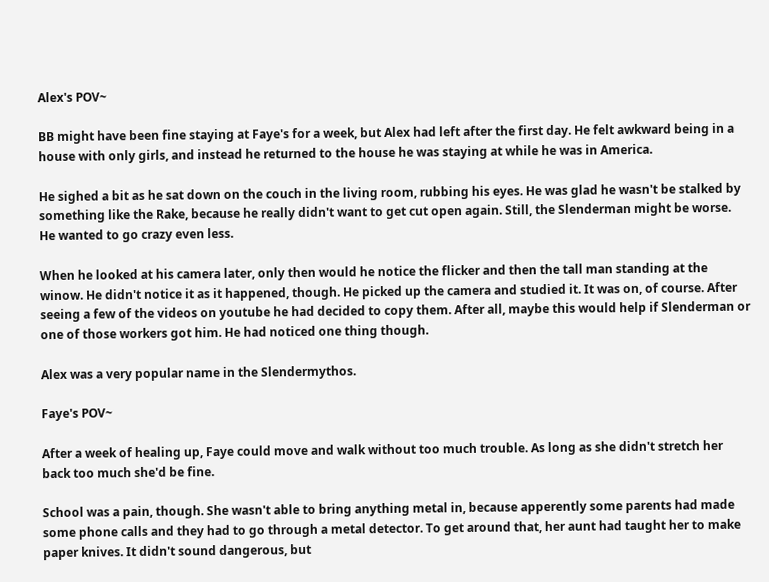Alex's POV~

BB might have been fine staying at Faye's for a week, but Alex had left after the first day. He felt awkward being in a house with only girls, and instead he returned to the house he was staying at while he was in America.

He sighed a bit as he sat down on the couch in the living room, rubbing his eyes. He was glad he wasn't be stalked by something like the Rake, because he really didn't want to get cut open again. Still, the Slenderman might be worse. He wanted to go crazy even less.

When he looked at his camera later, only then would he notice the flicker and then the tall man standing at the winow. He didn't notice it as it happened, though. He picked up the camera and studied it. It was on, of course. After seeing a few of the videos on youtube he had decided to copy them. After all, maybe this would help if Slenderman or one of those workers got him. He had noticed one thing though.

Alex was a very popular name in the Slendermythos.

Faye's POV~

After a week of healing up, Faye could move and walk without too much trouble. As long as she didn't stretch her back too much she'd be fine.

School was a pain, though. She wasn't able to bring anything metal in, because apperently some parents had made some phone calls and they had to go through a metal detector. To get around that, her aunt had taught her to make paper knives. It didn't sound dangerous, but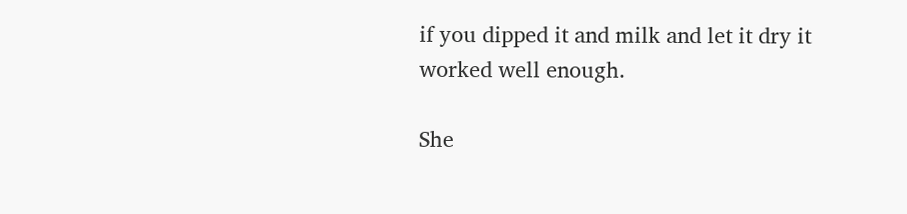if you dipped it and milk and let it dry it worked well enough.

She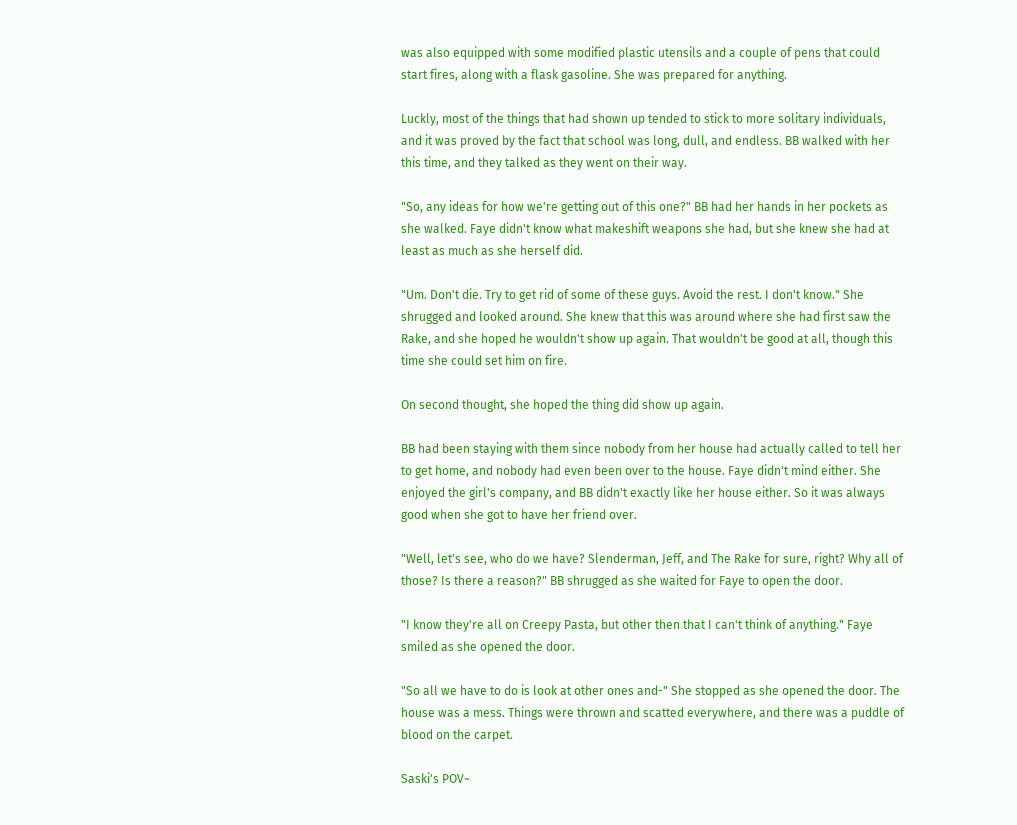was also equipped with some modified plastic utensils and a couple of pens that could start fires, along with a flask gasoline. She was prepared for anything.

Luckly, most of the things that had shown up tended to stick to more solitary individuals, and it was proved by the fact that school was long, dull, and endless. BB walked with her this time, and they talked as they went on their way.

"So, any ideas for how we're getting out of this one?" BB had her hands in her pockets as she walked. Faye didn't know what makeshift weapons she had, but she knew she had at least as much as she herself did.

"Um. Don't die. Try to get rid of some of these guys. Avoid the rest. I don't know." She shrugged and looked around. She knew that this was around where she had first saw the Rake, and she hoped he wouldn't show up again. That wouldn't be good at all, though this time she could set him on fire.

On second thought, she hoped the thing did show up again.

BB had been staying with them since nobody from her house had actually called to tell her to get home, and nobody had even been over to the house. Faye didn't mind either. She enjoyed the girl's company, and BB didn't exactly like her house either. So it was always good when she got to have her friend over.

"Well, let's see, who do we have? Slenderman, Jeff, and The Rake for sure, right? Why all of those? Is there a reason?" BB shrugged as she waited for Faye to open the door.

"I know they're all on Creepy Pasta, but other then that I can't think of anything." Faye smiled as she opened the door.

"So all we have to do is look at other ones and-" She stopped as she opened the door. The house was a mess. Things were thrown and scatted everywhere, and there was a puddle of blood on the carpet.

Saski's POV~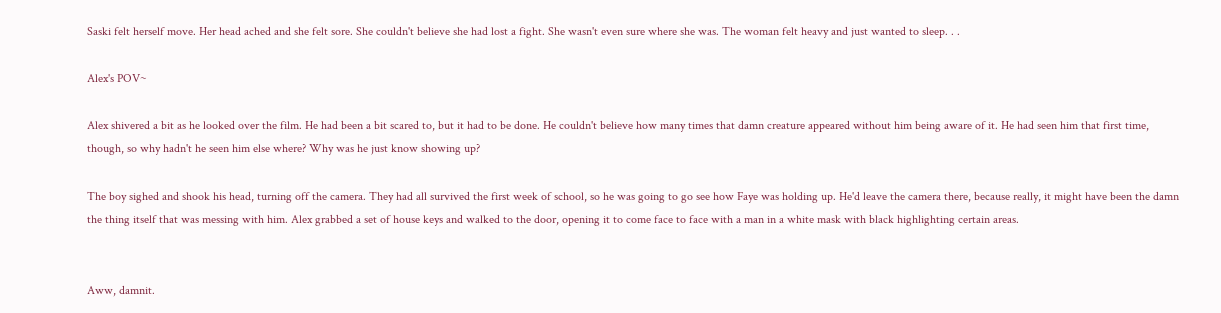Saski felt herself move. Her head ached and she felt sore. She couldn't believe she had lost a fight. She wasn't even sure where she was. The woman felt heavy and just wanted to sleep. . .

Alex's POV~

Alex shivered a bit as he looked over the film. He had been a bit scared to, but it had to be done. He couldn't believe how many times that damn creature appeared without him being aware of it. He had seen him that first time, though, so why hadn't he seen him else where? Why was he just know showing up?

The boy sighed and shook his head, turning off the camera. They had all survived the first week of school, so he was going to go see how Faye was holding up. He'd leave the camera there, because really, it might have been the damn the thing itself that was messing with him. Alex grabbed a set of house keys and walked to the door, opening it to come face to face with a man in a white mask with black highlighting certain areas.


Aww, damnit.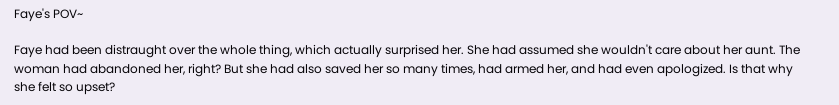Faye's POV~

Faye had been distraught over the whole thing, which actually surprised her. She had assumed she wouldn't care about her aunt. The woman had abandoned her, right? But she had also saved her so many times, had armed her, and had even apologized. Is that why she felt so upset?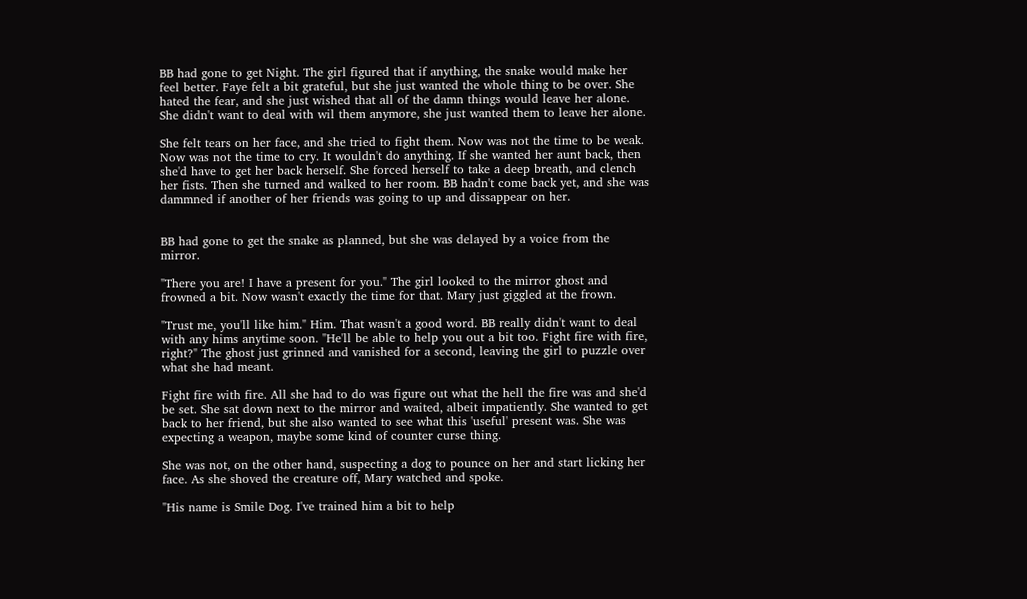BB had gone to get Night. The girl figured that if anything, the snake would make her feel better. Faye felt a bit grateful, but she just wanted the whole thing to be over. She hated the fear, and she just wished that all of the damn things would leave her alone. She didn't want to deal with wil them anymore, she just wanted them to leave her alone.

She felt tears on her face, and she tried to fight them. Now was not the time to be weak. Now was not the time to cry. It wouldn't do anything. If she wanted her aunt back, then she'd have to get her back herself. She forced herself to take a deep breath, and clench her fists. Then she turned and walked to her room. BB hadn't come back yet, and she was dammned if another of her friends was going to up and dissappear on her.


BB had gone to get the snake as planned, but she was delayed by a voice from the mirror.

"There you are! I have a present for you." The girl looked to the mirror ghost and frowned a bit. Now wasn't exactly the time for that. Mary just giggled at the frown.

"Trust me, you'll like him." Him. That wasn't a good word. BB really didn't want to deal with any hims anytime soon. "He'll be able to help you out a bit too. Fight fire with fire, right?" The ghost just grinned and vanished for a second, leaving the girl to puzzle over what she had meant.

Fight fire with fire. All she had to do was figure out what the hell the fire was and she'd be set. She sat down next to the mirror and waited, albeit impatiently. She wanted to get back to her friend, but she also wanted to see what this 'useful' present was. She was expecting a weapon, maybe some kind of counter curse thing.

She was not, on the other hand, suspecting a dog to pounce on her and start licking her face. As she shoved the creature off, Mary watched and spoke.

"His name is Smile Dog. I've trained him a bit to help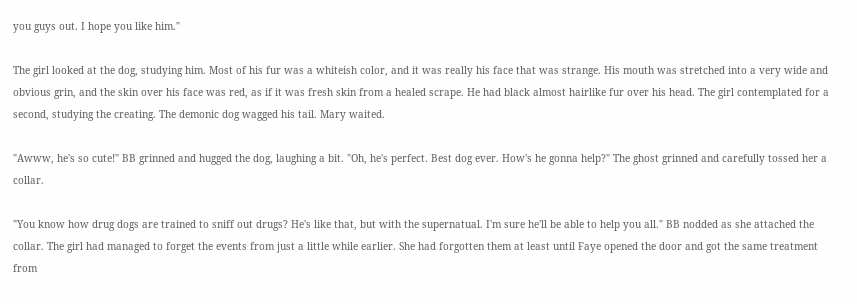you guys out. I hope you like him."

The girl looked at the dog, studying him. Most of his fur was a whiteish color, and it was really his face that was strange. His mouth was stretched into a very wide and obvious grin, and the skin over his face was red, as if it was fresh skin from a healed scrape. He had black almost hairlike fur over his head. The girl contemplated for a second, studying the creating. The demonic dog wagged his tail. Mary waited.

"Awww, he's so cute!" BB grinned and hugged the dog, laughing a bit. "Oh, he's perfect. Best dog ever. How's he gonna help?" The ghost grinned and carefully tossed her a collar.

"You know how drug dogs are trained to sniff out drugs? He's like that, but with the supernatual. I'm sure he'll be able to help you all." BB nodded as she attached the collar. The girl had managed to forget the events from just a little while earlier. She had forgotten them at least until Faye opened the door and got the same treatment from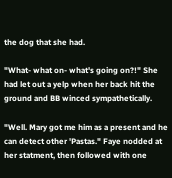the dog that she had.

"What- what on- what's going on?!" She had let out a yelp when her back hit the ground and BB winced sympathetically.

"Well. Mary got me him as a present and he can detect other 'Pastas." Faye nodded at her statment, then followed with one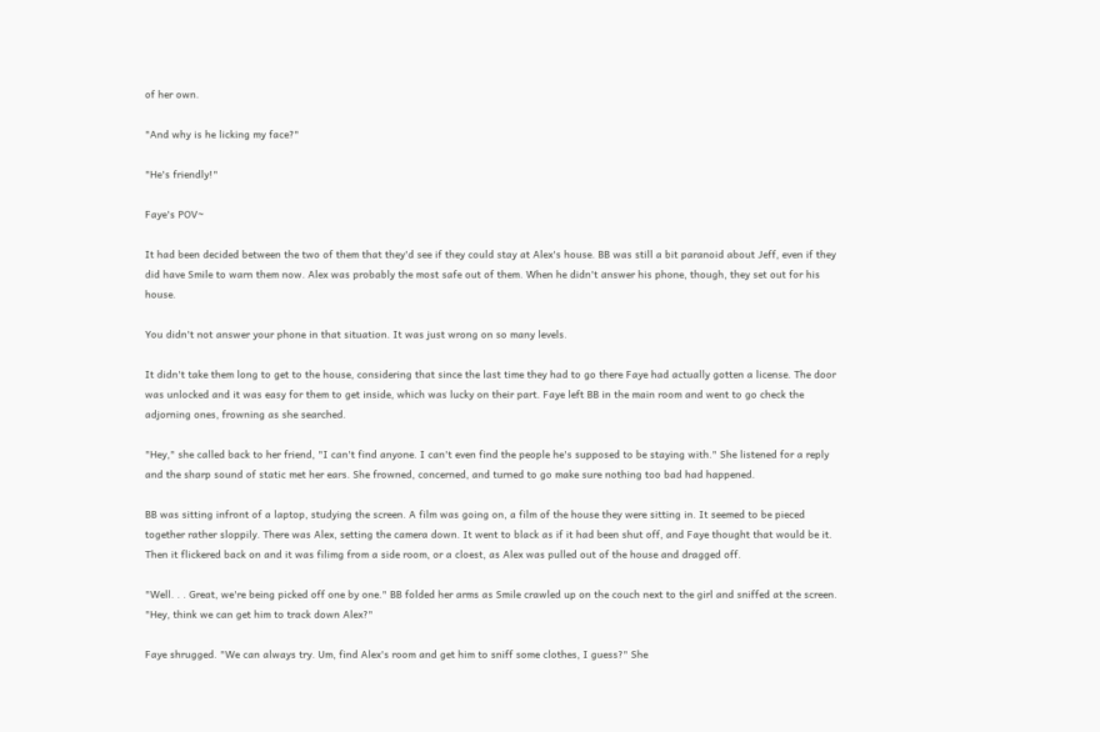of her own.

"And why is he licking my face?"

"He's friendly!"

Faye's POV~

It had been decided between the two of them that they'd see if they could stay at Alex's house. BB was still a bit paranoid about Jeff, even if they did have Smile to warn them now. Alex was probably the most safe out of them. When he didn't answer his phone, though, they set out for his house.

You didn't not answer your phone in that situation. It was just wrong on so many levels.

It didn't take them long to get to the house, considering that since the last time they had to go there Faye had actually gotten a license. The door was unlocked and it was easy for them to get inside, which was lucky on their part. Faye left BB in the main room and went to go check the adjorning ones, frowning as she searched.

"Hey," she called back to her friend, "I can't find anyone. I can't even find the people he's supposed to be staying with." She listened for a reply and the sharp sound of static met her ears. She frowned, concerned, and turned to go make sure nothing too bad had happened.

BB was sitting infront of a laptop, studying the screen. A film was going on, a film of the house they were sitting in. It seemed to be pieced together rather sloppily. There was Alex, setting the camera down. It went to black as if it had been shut off, and Faye thought that would be it. Then it flickered back on and it was filimg from a side room, or a cloest, as Alex was pulled out of the house and dragged off.

"Well. . . Great, we're being picked off one by one." BB folded her arms as Smile crawled up on the couch next to the girl and sniffed at the screen. "Hey, think we can get him to track down Alex?"

Faye shrugged. "We can always try. Um, find Alex's room and get him to sniff some clothes, I guess?" She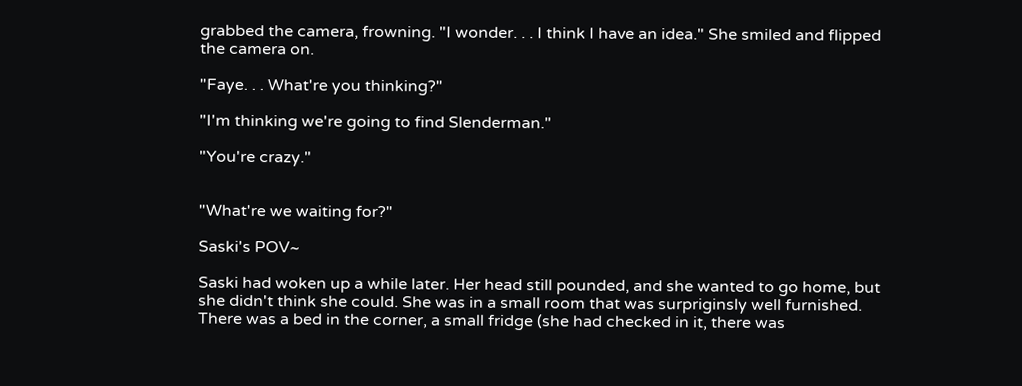grabbed the camera, frowning. "I wonder. . . I think I have an idea." She smiled and flipped the camera on.

"Faye. . . What're you thinking?"

"I'm thinking we're going to find Slenderman."

"You're crazy."


"What're we waiting for?"

Saski's POV~

Saski had woken up a while later. Her head still pounded, and she wanted to go home, but she didn't think she could. She was in a small room that was surpriginsly well furnished. There was a bed in the corner, a small fridge (she had checked in it, there was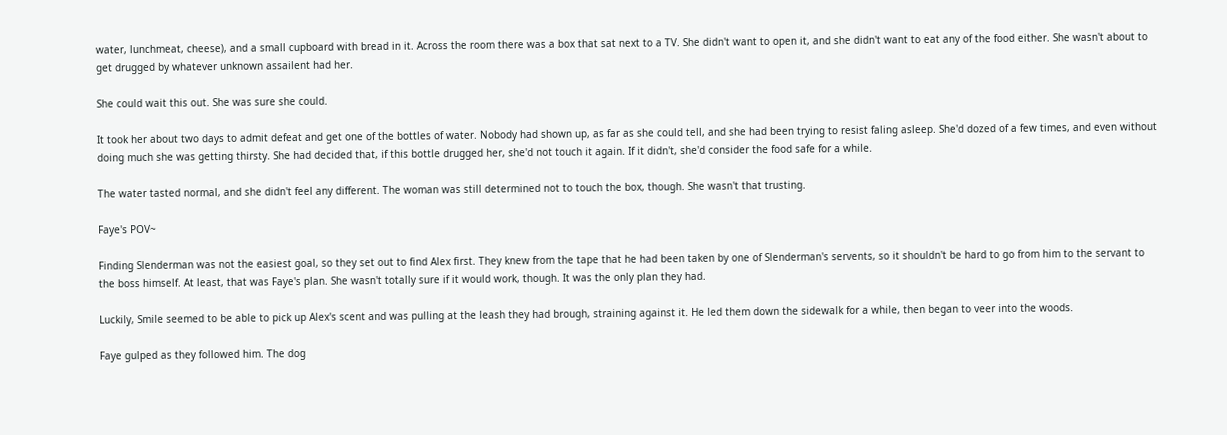water, lunchmeat, cheese), and a small cupboard with bread in it. Across the room there was a box that sat next to a TV. She didn't want to open it, and she didn't want to eat any of the food either. She wasn't about to get drugged by whatever unknown assailent had her.

She could wait this out. She was sure she could.

It took her about two days to admit defeat and get one of the bottles of water. Nobody had shown up, as far as she could tell, and she had been trying to resist faling asleep. She'd dozed of a few times, and even without doing much she was getting thirsty. She had decided that, if this bottle drugged her, she'd not touch it again. If it didn't, she'd consider the food safe for a while.

The water tasted normal, and she didn't feel any different. The woman was still determined not to touch the box, though. She wasn't that trusting.

Faye's POV~

Finding Slenderman was not the easiest goal, so they set out to find Alex first. They knew from the tape that he had been taken by one of Slenderman's servents, so it shouldn't be hard to go from him to the servant to the boss himself. At least, that was Faye's plan. She wasn't totally sure if it would work, though. It was the only plan they had.

Luckily, Smile seemed to be able to pick up Alex's scent and was pulling at the leash they had brough, straining against it. He led them down the sidewalk for a while, then began to veer into the woods.

Faye gulped as they followed him. The dog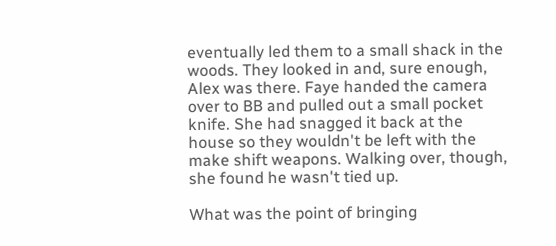eventually led them to a small shack in the woods. They looked in and, sure enough, Alex was there. Faye handed the camera over to BB and pulled out a small pocket knife. She had snagged it back at the house so they wouldn't be left with the make shift weapons. Walking over, though, she found he wasn't tied up.

What was the point of bringing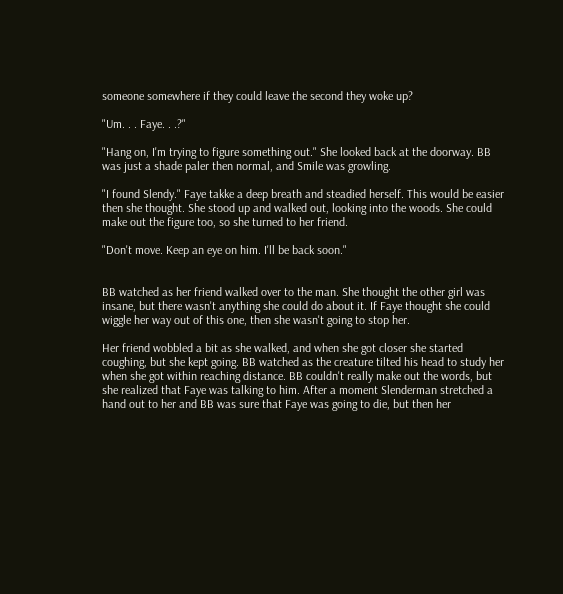someone somewhere if they could leave the second they woke up?

"Um. . . Faye. . .?"

"Hang on, I'm trying to figure something out." She looked back at the doorway. BB was just a shade paler then normal, and Smile was growling.

"I found Slendy." Faye takke a deep breath and steadied herself. This would be easier then she thought. She stood up and walked out, looking into the woods. She could make out the figure too, so she turned to her friend.

"Don't move. Keep an eye on him. I'll be back soon."


BB watched as her friend walked over to the man. She thought the other girl was insane, but there wasn't anything she could do about it. If Faye thought she could wiggle her way out of this one, then she wasn't going to stop her.

Her friend wobbled a bit as she walked, and when she got closer she started coughing, but she kept going. BB watched as the creature tilted his head to study her when she got within reaching distance. BB couldn't really make out the words, but she realized that Faye was talking to him. After a moment Slenderman stretched a hand out to her and BB was sure that Faye was going to die, but then her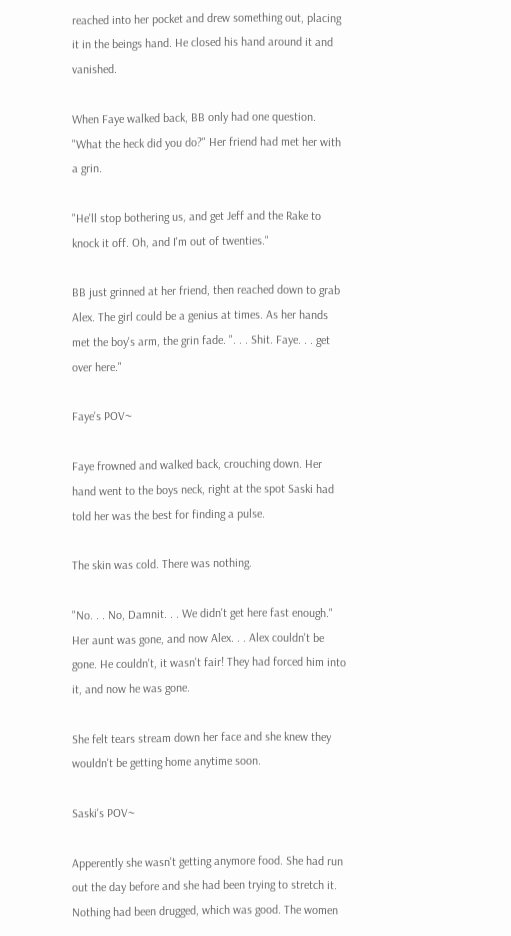reached into her pocket and drew something out, placing it in the beings hand. He closed his hand around it and vanished.

When Faye walked back, BB only had one question. "What the heck did you do?" Her friend had met her with a grin.

"He'll stop bothering us, and get Jeff and the Rake to knock it off. Oh, and I'm out of twenties."

BB just grinned at her friend, then reached down to grab Alex. The girl could be a genius at times. As her hands met the boy's arm, the grin fade. ". . . Shit. Faye. . . get over here."

Faye's POV~

Faye frowned and walked back, crouching down. Her hand went to the boys neck, right at the spot Saski had told her was the best for finding a pulse.

The skin was cold. There was nothing.

"No. . . No, Damnit. . . We didn't get here fast enough." Her aunt was gone, and now Alex. . . Alex couldn't be gone. He couldn't, it wasn't fair! They had forced him into it, and now he was gone.

She felt tears stream down her face and she knew they wouldn't be getting home anytime soon.

Saski's POV~

Apperently she wasn't getting anymore food. She had run out the day before and she had been trying to stretch it. Nothing had been drugged, which was good. The women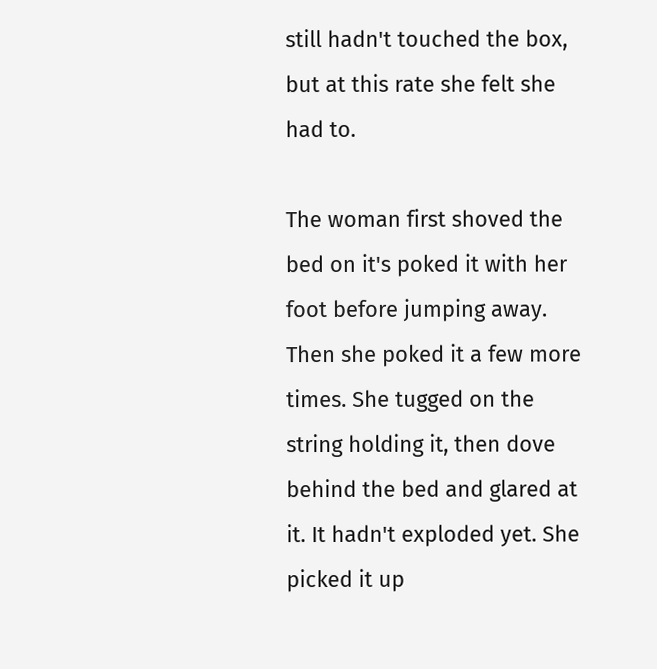still hadn't touched the box, but at this rate she felt she had to.

The woman first shoved the bed on it's poked it with her foot before jumping away. Then she poked it a few more times. She tugged on the string holding it, then dove behind the bed and glared at it. It hadn't exploded yet. She picked it up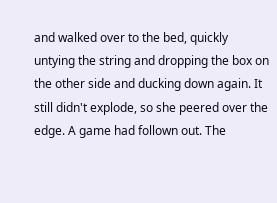and walked over to the bed, quickly untying the string and dropping the box on the other side and ducking down again. It still didn't explode, so she peered over the edge. A game had follown out. The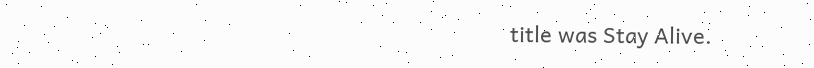title was Stay Alive.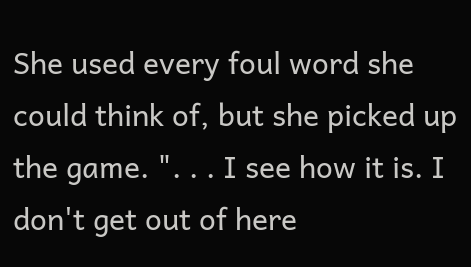She used every foul word she could think of, but she picked up the game. ". . . I see how it is. I don't get out of here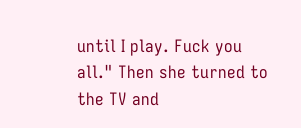until I play. Fuck you all." Then she turned to the TV and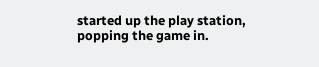started up the play station, popping the game in.